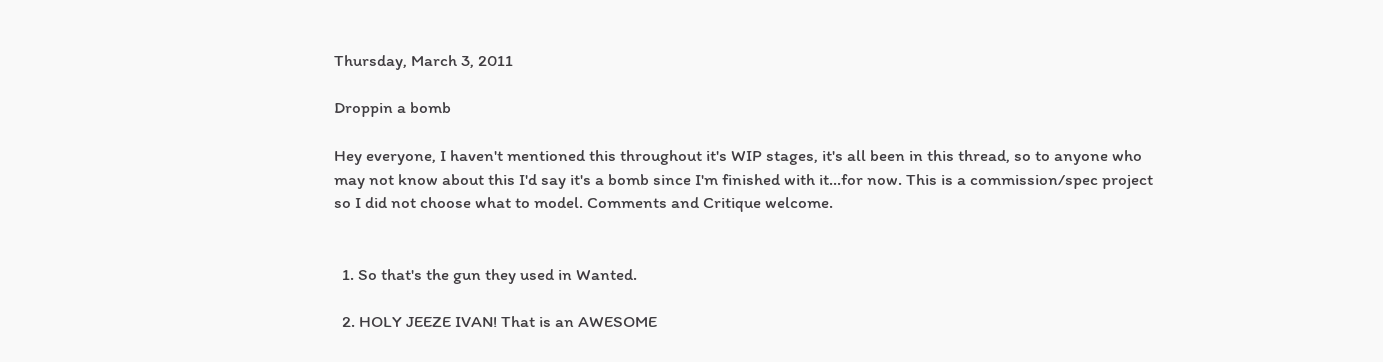Thursday, March 3, 2011

Droppin a bomb

Hey everyone, I haven't mentioned this throughout it's WIP stages, it's all been in this thread, so to anyone who may not know about this I'd say it's a bomb since I'm finished with it...for now. This is a commission/spec project so I did not choose what to model. Comments and Critique welcome.


  1. So that's the gun they used in Wanted.

  2. HOLY JEEZE IVAN! That is an AWESOME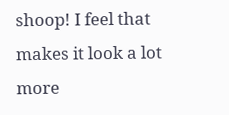shoop! I feel that makes it look a lot more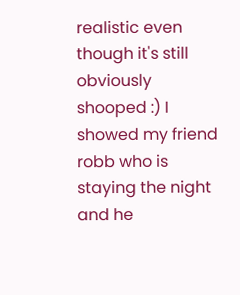realistic even though it's still obviously shooped :) I showed my friend robb who is staying the night and he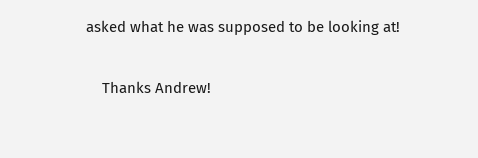asked what he was supposed to be looking at!

    Thanks Andrew!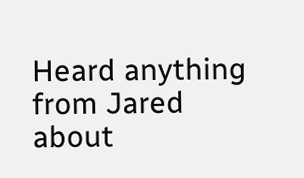Heard anything from Jared about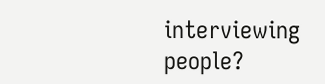interviewing people?